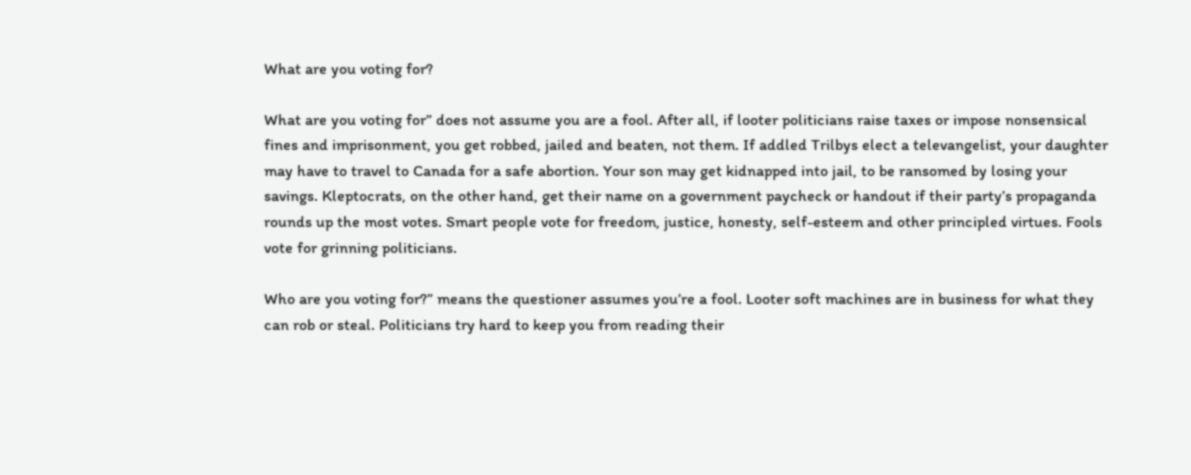What are you voting for?

What are you voting for” does not assume you are a fool. After all, if looter politicians raise taxes or impose nonsensical fines and imprisonment, you get robbed, jailed and beaten, not them. If addled Trilbys elect a televangelist, your daughter may have to travel to Canada for a safe abortion. Your son may get kidnapped into jail, to be ransomed by losing your savings. Kleptocrats, on the other hand, get their name on a government paycheck or handout if their party’s propaganda rounds up the most votes. Smart people vote for freedom, justice, honesty, self-esteem and other principled virtues. Fools vote for grinning politicians.

Who are you voting for?” means the questioner assumes you’re a fool. Looter soft machines are in business for what they can rob or steal. Politicians try hard to keep you from reading their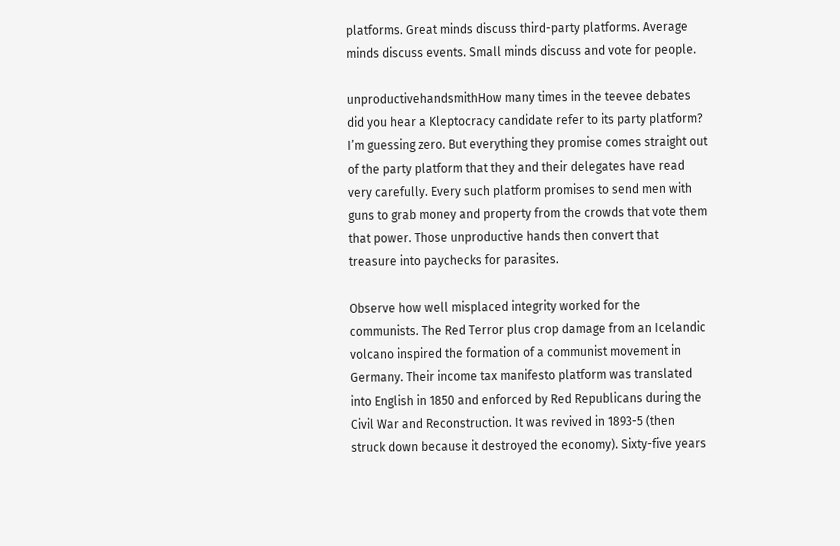platforms. Great minds discuss third-party platforms. Average minds discuss events. Small minds discuss and vote for people.

unproductivehandsmithHow many times in the teevee debates did you hear a Kleptocracy candidate refer to its party platform? I’m guessing zero. But everything they promise comes straight out of the party platform that they and their delegates have read very carefully. Every such platform promises to send men with guns to grab money and property from the crowds that vote them that power. Those unproductive hands then convert that treasure into paychecks for parasites.

Observe how well misplaced integrity worked for the communists. The Red Terror plus crop damage from an Icelandic volcano inspired the formation of a communist movement in Germany. Their income tax manifesto platform was translated into English in 1850 and enforced by Red Republicans during the Civil War and Reconstruction. It was revived in 1893-5 (then struck down because it destroyed the economy). Sixty-five years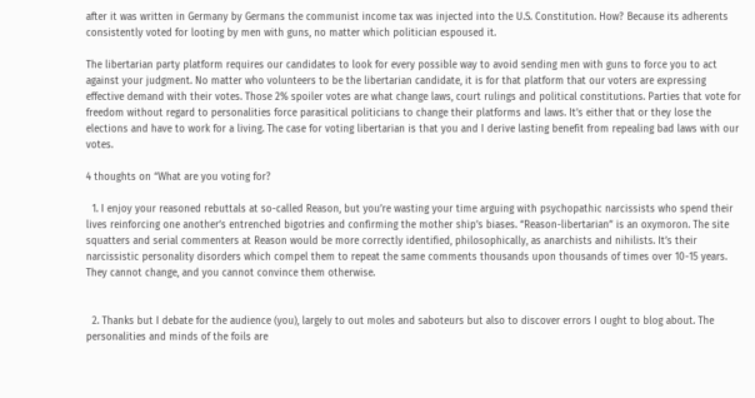after it was written in Germany by Germans the communist income tax was injected into the U.S. Constitution. How? Because its adherents consistently voted for looting by men with guns, no matter which politician espoused it.

The libertarian party platform requires our candidates to look for every possible way to avoid sending men with guns to force you to act against your judgment. No matter who volunteers to be the libertarian candidate, it is for that platform that our voters are expressing effective demand with their votes. Those 2% spoiler votes are what change laws, court rulings and political constitutions. Parties that vote for freedom without regard to personalities force parasitical politicians to change their platforms and laws. It’s either that or they lose the elections and have to work for a living. The case for voting libertarian is that you and I derive lasting benefit from repealing bad laws with our votes.

4 thoughts on “What are you voting for?

  1. I enjoy your reasoned rebuttals at so-called Reason, but you’re wasting your time arguing with psychopathic narcissists who spend their lives reinforcing one another’s entrenched bigotries and confirming the mother ship’s biases. “Reason-libertarian” is an oxymoron. The site squatters and serial commenters at Reason would be more correctly identified, philosophically, as anarchists and nihilists. It’s their narcissistic personality disorders which compel them to repeat the same comments thousands upon thousands of times over 10-15 years. They cannot change, and you cannot convince them otherwise.


  2. Thanks but I debate for the audience (you), largely to out moles and saboteurs but also to discover errors I ought to blog about. The personalities and minds of the foils are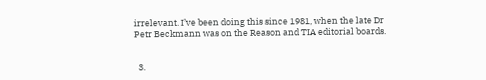irrelevant. I’ve been doing this since 1981, when the late Dr Petr Beckmann was on the Reason and TIA editorial boards.


  3.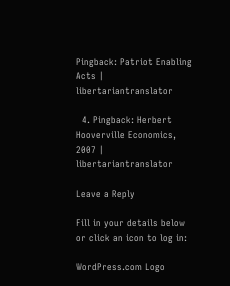Pingback: Patriot Enabling Acts | libertariantranslator

  4. Pingback: Herbert Hooverville Economics, 2007 | libertariantranslator

Leave a Reply

Fill in your details below or click an icon to log in:

WordPress.com Logo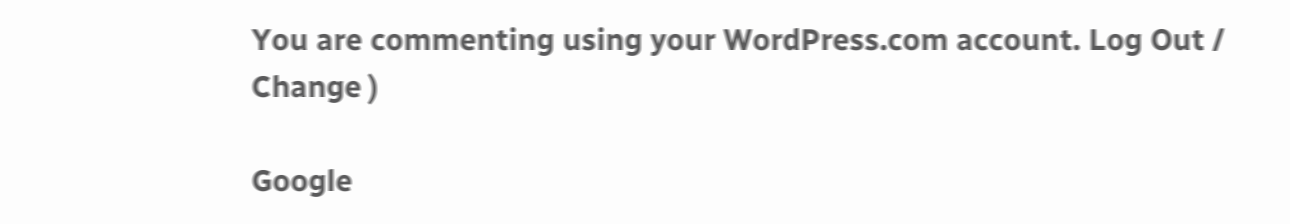You are commenting using your WordPress.com account. Log Out /  Change )

Google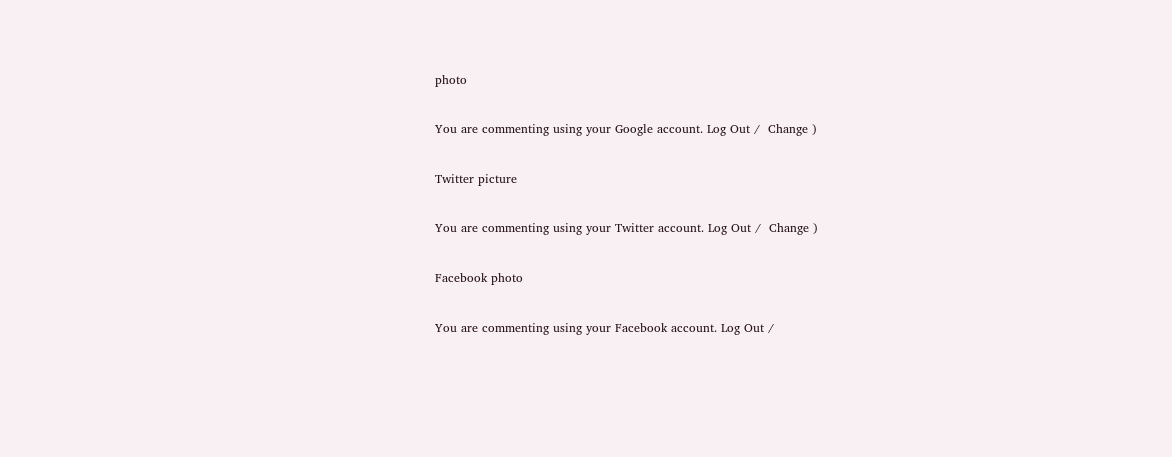photo

You are commenting using your Google account. Log Out /  Change )

Twitter picture

You are commenting using your Twitter account. Log Out /  Change )

Facebook photo

You are commenting using your Facebook account. Log Out /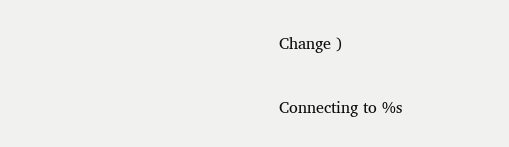Change )

Connecting to %s